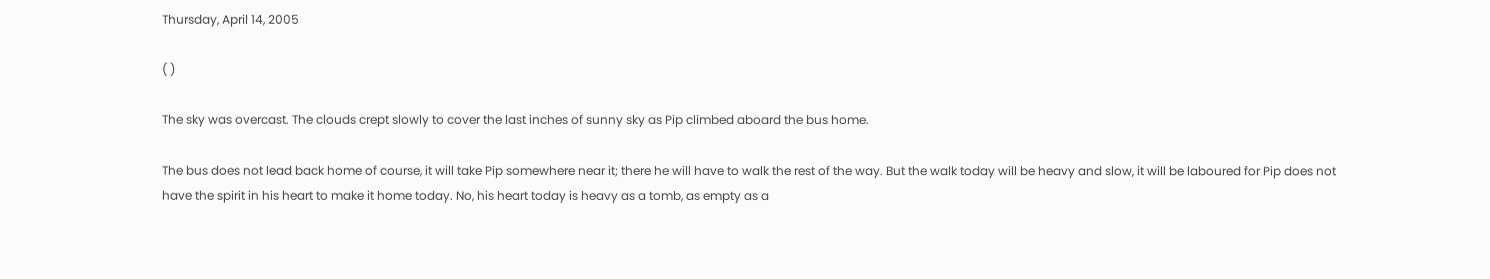Thursday, April 14, 2005

( )

The sky was overcast. The clouds crept slowly to cover the last inches of sunny sky as Pip climbed aboard the bus home.

The bus does not lead back home of course, it will take Pip somewhere near it; there he will have to walk the rest of the way. But the walk today will be heavy and slow, it will be laboured for Pip does not have the spirit in his heart to make it home today. No, his heart today is heavy as a tomb, as empty as a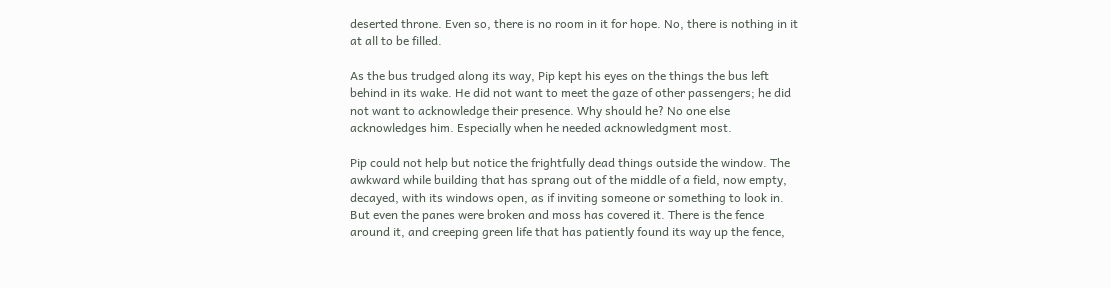deserted throne. Even so, there is no room in it for hope. No, there is nothing in it at all to be filled.

As the bus trudged along its way, Pip kept his eyes on the things the bus left behind in its wake. He did not want to meet the gaze of other passengers; he did not want to acknowledge their presence. Why should he? No one else acknowledges him. Especially when he needed acknowledgment most.

Pip could not help but notice the frightfully dead things outside the window. The awkward while building that has sprang out of the middle of a field, now empty, decayed, with its windows open, as if inviting someone or something to look in. But even the panes were broken and moss has covered it. There is the fence around it, and creeping green life that has patiently found its way up the fence,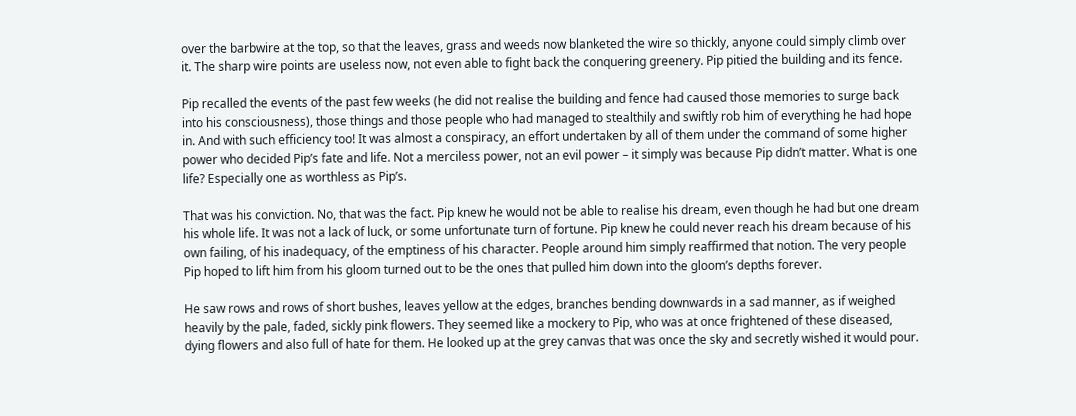over the barbwire at the top, so that the leaves, grass and weeds now blanketed the wire so thickly, anyone could simply climb over it. The sharp wire points are useless now, not even able to fight back the conquering greenery. Pip pitied the building and its fence.

Pip recalled the events of the past few weeks (he did not realise the building and fence had caused those memories to surge back into his consciousness), those things and those people who had managed to stealthily and swiftly rob him of everything he had hope in. And with such efficiency too! It was almost a conspiracy, an effort undertaken by all of them under the command of some higher power who decided Pip’s fate and life. Not a merciless power, not an evil power – it simply was because Pip didn’t matter. What is one life? Especially one as worthless as Pip’s.

That was his conviction. No, that was the fact. Pip knew he would not be able to realise his dream, even though he had but one dream his whole life. It was not a lack of luck, or some unfortunate turn of fortune. Pip knew he could never reach his dream because of his own failing, of his inadequacy, of the emptiness of his character. People around him simply reaffirmed that notion. The very people Pip hoped to lift him from his gloom turned out to be the ones that pulled him down into the gloom’s depths forever.

He saw rows and rows of short bushes, leaves yellow at the edges, branches bending downwards in a sad manner, as if weighed heavily by the pale, faded, sickly pink flowers. They seemed like a mockery to Pip, who was at once frightened of these diseased, dying flowers and also full of hate for them. He looked up at the grey canvas that was once the sky and secretly wished it would pour.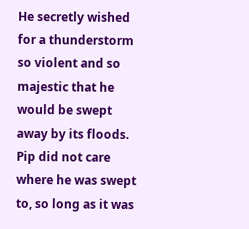He secretly wished for a thunderstorm so violent and so majestic that he would be swept away by its floods. Pip did not care where he was swept to, so long as it was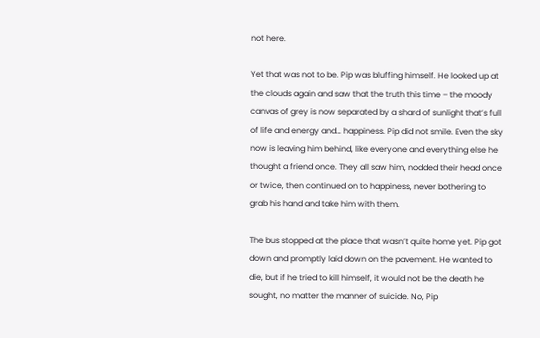not here.

Yet that was not to be. Pip was bluffing himself. He looked up at the clouds again and saw that the truth this time – the moody canvas of grey is now separated by a shard of sunlight that’s full of life and energy and… happiness. Pip did not smile. Even the sky now is leaving him behind, like everyone and everything else he thought a friend once. They all saw him, nodded their head once or twice, then continued on to happiness, never bothering to grab his hand and take him with them.

The bus stopped at the place that wasn’t quite home yet. Pip got down and promptly laid down on the pavement. He wanted to die, but if he tried to kill himself, it would not be the death he sought, no matter the manner of suicide. No, Pip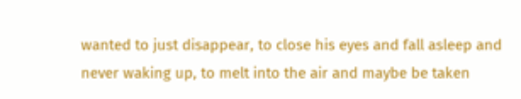wanted to just disappear, to close his eyes and fall asleep and never waking up, to melt into the air and maybe be taken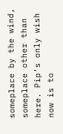someplace by the wind, someplace other than here. Pip’s only wish now is to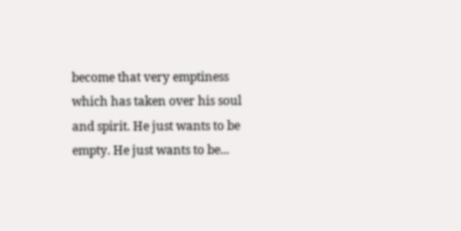become that very emptiness which has taken over his soul and spirit. He just wants to be empty. He just wants to be...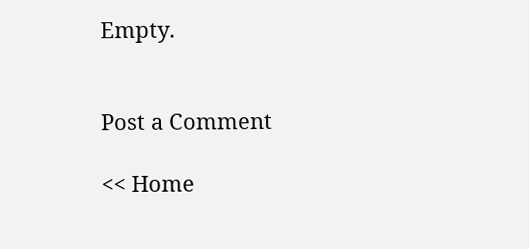Empty.


Post a Comment

<< Home